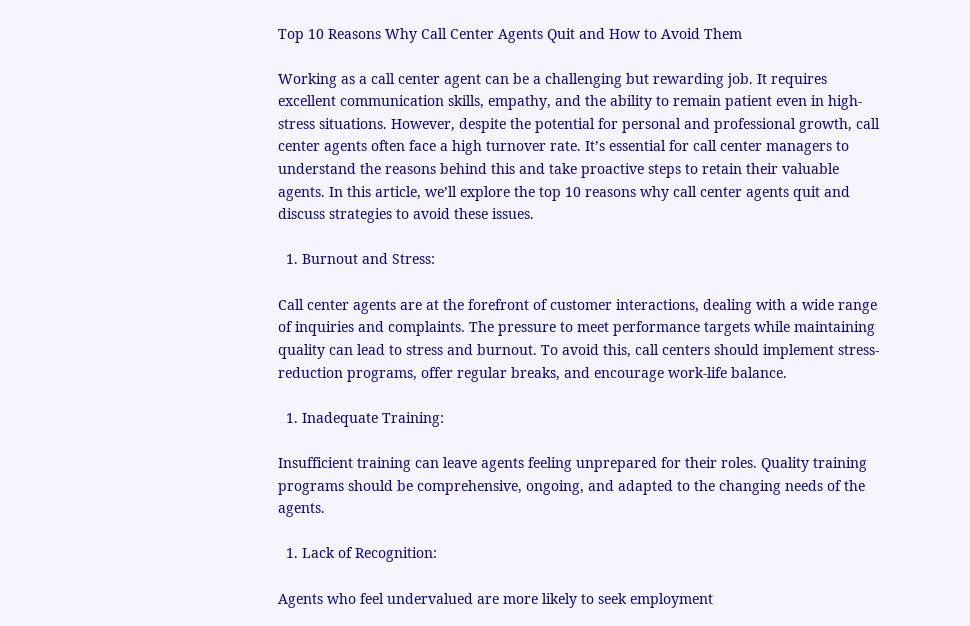Top 10 Reasons Why Call Center Agents Quit and How to Avoid Them

Working as a call center agent can be a challenging but rewarding job. It requires excellent communication skills, empathy, and the ability to remain patient even in high-stress situations. However, despite the potential for personal and professional growth, call center agents often face a high turnover rate. It’s essential for call center managers to understand the reasons behind this and take proactive steps to retain their valuable agents. In this article, we’ll explore the top 10 reasons why call center agents quit and discuss strategies to avoid these issues.

  1. Burnout and Stress:

Call center agents are at the forefront of customer interactions, dealing with a wide range of inquiries and complaints. The pressure to meet performance targets while maintaining quality can lead to stress and burnout. To avoid this, call centers should implement stress-reduction programs, offer regular breaks, and encourage work-life balance.

  1. Inadequate Training:

Insufficient training can leave agents feeling unprepared for their roles. Quality training programs should be comprehensive, ongoing, and adapted to the changing needs of the agents.

  1. Lack of Recognition:

Agents who feel undervalued are more likely to seek employment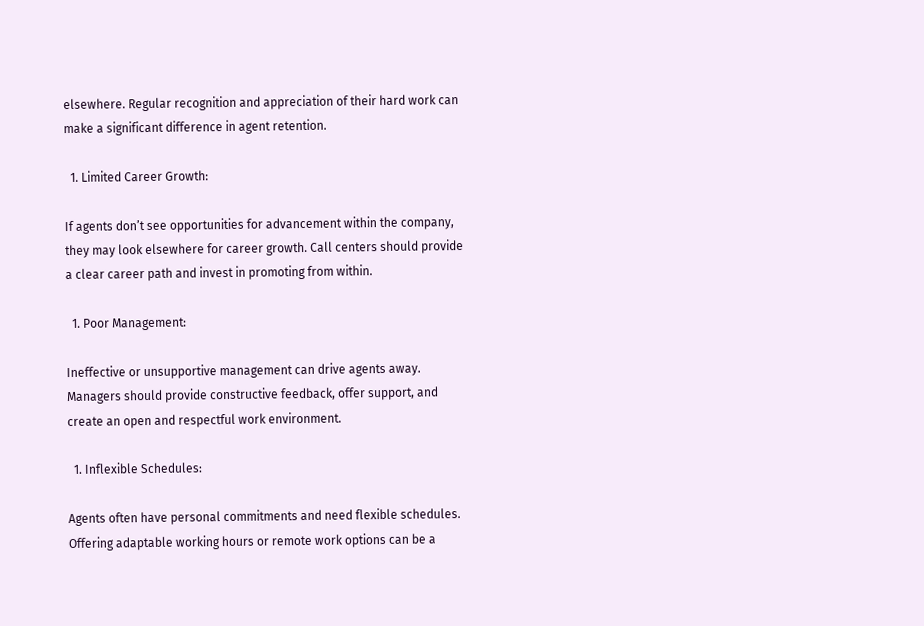elsewhere. Regular recognition and appreciation of their hard work can make a significant difference in agent retention.

  1. Limited Career Growth:

If agents don’t see opportunities for advancement within the company, they may look elsewhere for career growth. Call centers should provide a clear career path and invest in promoting from within.

  1. Poor Management:

Ineffective or unsupportive management can drive agents away. Managers should provide constructive feedback, offer support, and create an open and respectful work environment.

  1. Inflexible Schedules:

Agents often have personal commitments and need flexible schedules. Offering adaptable working hours or remote work options can be a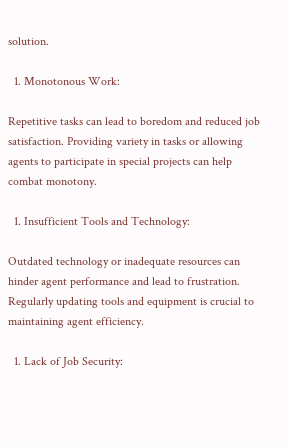solution.

  1. Monotonous Work:

Repetitive tasks can lead to boredom and reduced job satisfaction. Providing variety in tasks or allowing agents to participate in special projects can help combat monotony.

  1. Insufficient Tools and Technology:

Outdated technology or inadequate resources can hinder agent performance and lead to frustration. Regularly updating tools and equipment is crucial to maintaining agent efficiency.

  1. Lack of Job Security: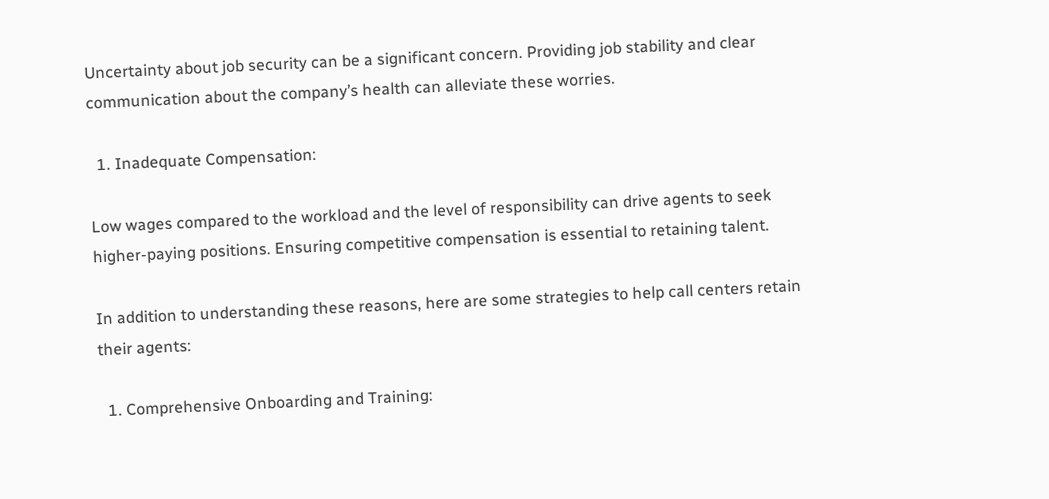Uncertainty about job security can be a significant concern. Providing job stability and clear communication about the company’s health can alleviate these worries.

  1. Inadequate Compensation:

Low wages compared to the workload and the level of responsibility can drive agents to seek higher-paying positions. Ensuring competitive compensation is essential to retaining talent.

In addition to understanding these reasons, here are some strategies to help call centers retain their agents:

  1. Comprehensive Onboarding and Training: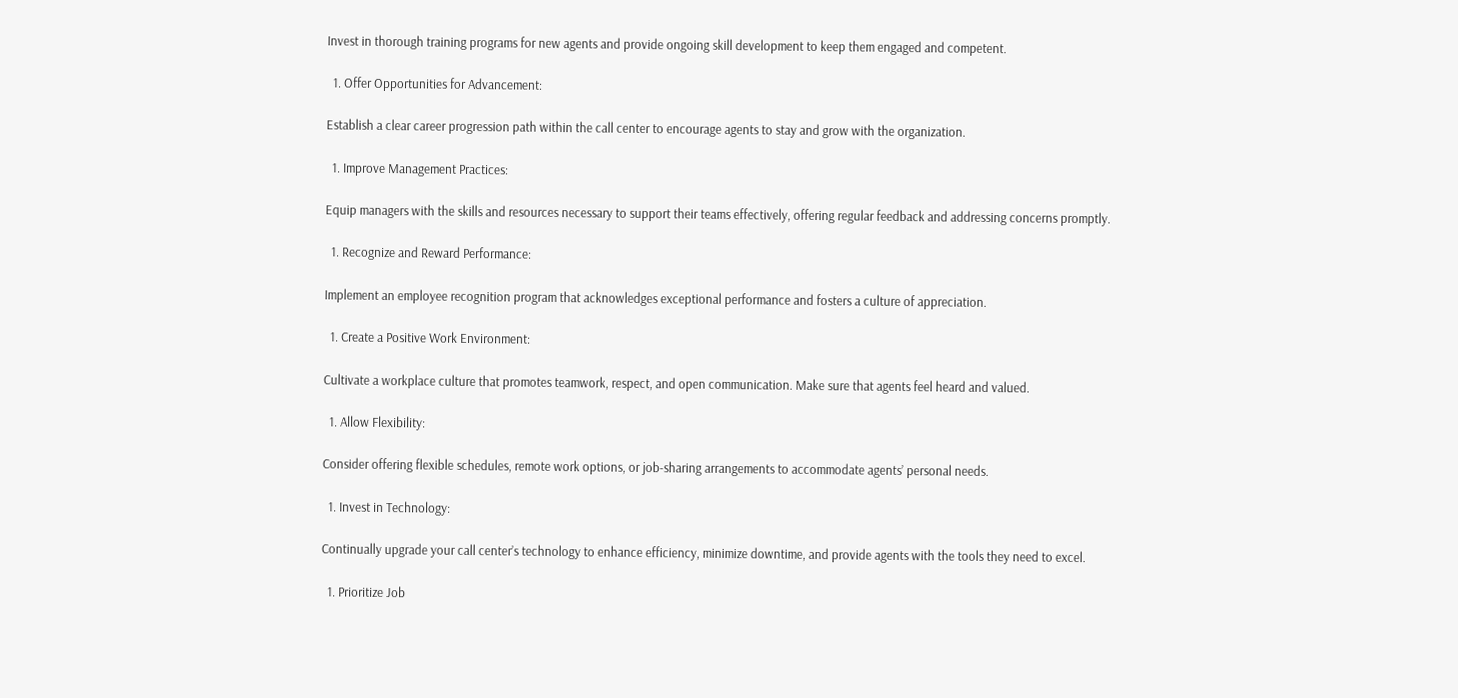Invest in thorough training programs for new agents and provide ongoing skill development to keep them engaged and competent.

  1. Offer Opportunities for Advancement:

Establish a clear career progression path within the call center to encourage agents to stay and grow with the organization.

  1. Improve Management Practices:

Equip managers with the skills and resources necessary to support their teams effectively, offering regular feedback and addressing concerns promptly.

  1. Recognize and Reward Performance:

Implement an employee recognition program that acknowledges exceptional performance and fosters a culture of appreciation.

  1. Create a Positive Work Environment:

Cultivate a workplace culture that promotes teamwork, respect, and open communication. Make sure that agents feel heard and valued.

  1. Allow Flexibility:

Consider offering flexible schedules, remote work options, or job-sharing arrangements to accommodate agents’ personal needs.

  1. Invest in Technology:

Continually upgrade your call center’s technology to enhance efficiency, minimize downtime, and provide agents with the tools they need to excel.

  1. Prioritize Job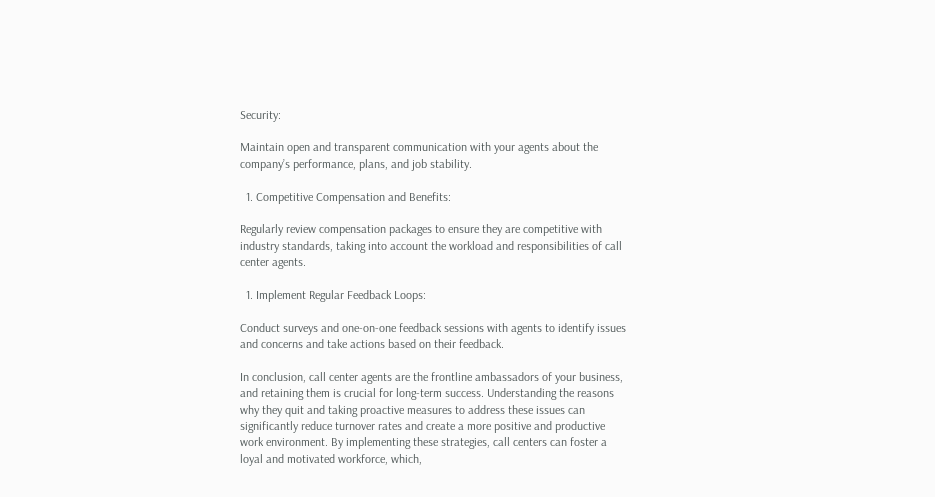Security:

Maintain open and transparent communication with your agents about the company’s performance, plans, and job stability.

  1. Competitive Compensation and Benefits:

Regularly review compensation packages to ensure they are competitive with industry standards, taking into account the workload and responsibilities of call center agents.

  1. Implement Regular Feedback Loops:

Conduct surveys and one-on-one feedback sessions with agents to identify issues and concerns and take actions based on their feedback.

In conclusion, call center agents are the frontline ambassadors of your business, and retaining them is crucial for long-term success. Understanding the reasons why they quit and taking proactive measures to address these issues can significantly reduce turnover rates and create a more positive and productive work environment. By implementing these strategies, call centers can foster a loyal and motivated workforce, which,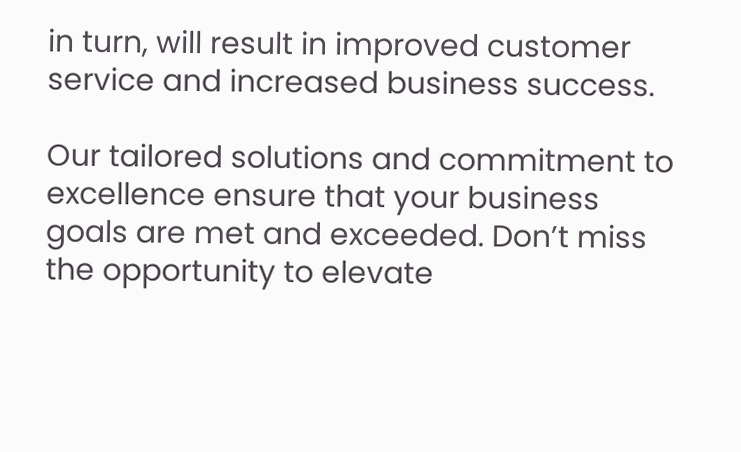in turn, will result in improved customer service and increased business success.

Our tailored solutions and commitment to excellence ensure that your business goals are met and exceeded. Don’t miss the opportunity to elevate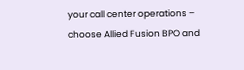your call center operations – choose Allied Fusion BPO and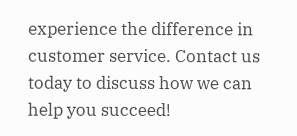experience the difference in customer service. Contact us today to discuss how we can help you succeed!